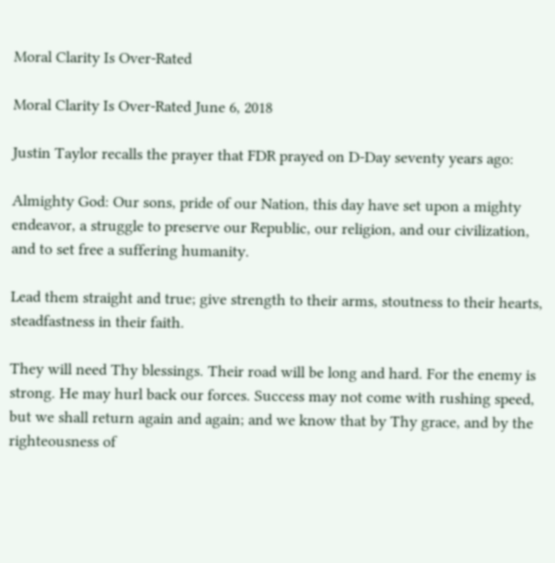Moral Clarity Is Over-Rated

Moral Clarity Is Over-Rated June 6, 2018

Justin Taylor recalls the prayer that FDR prayed on D-Day seventy years ago:

Almighty God: Our sons, pride of our Nation, this day have set upon a mighty endeavor, a struggle to preserve our Republic, our religion, and our civilization, and to set free a suffering humanity.

Lead them straight and true; give strength to their arms, stoutness to their hearts, steadfastness in their faith.

They will need Thy blessings. Their road will be long and hard. For the enemy is strong. He may hurl back our forces. Success may not come with rushing speed, but we shall return again and again; and we know that by Thy grace, and by the righteousness of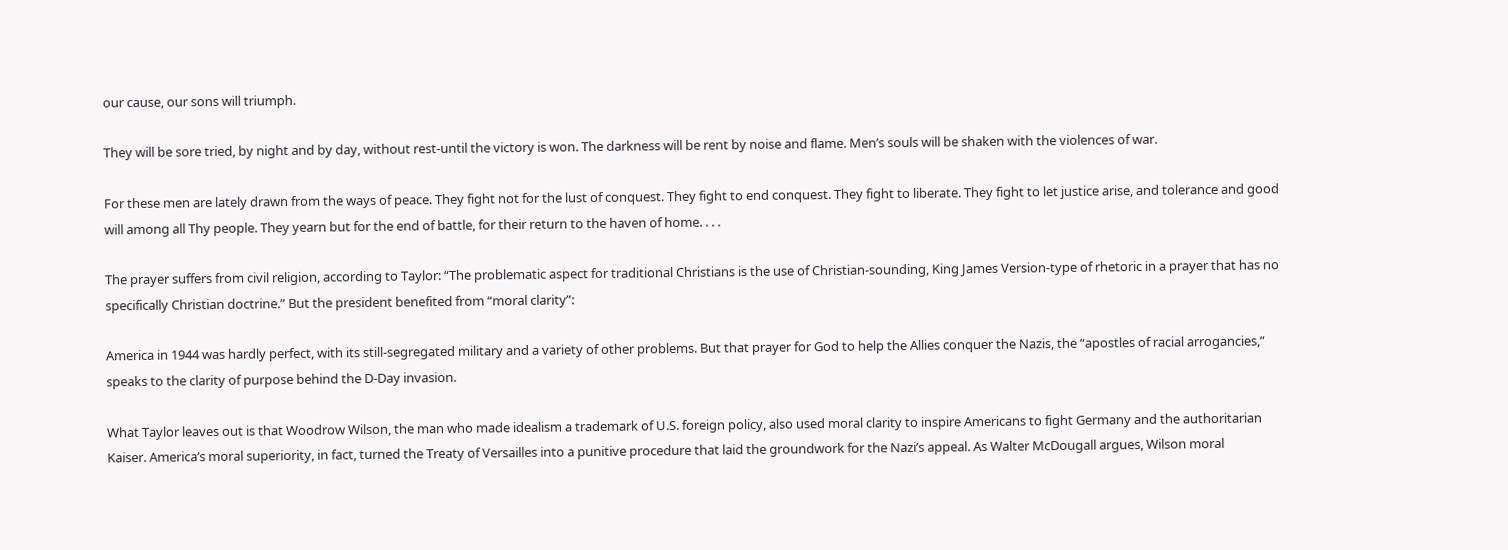our cause, our sons will triumph.

They will be sore tried, by night and by day, without rest-until the victory is won. The darkness will be rent by noise and flame. Men’s souls will be shaken with the violences of war.

For these men are lately drawn from the ways of peace. They fight not for the lust of conquest. They fight to end conquest. They fight to liberate. They fight to let justice arise, and tolerance and good will among all Thy people. They yearn but for the end of battle, for their return to the haven of home. . . .

The prayer suffers from civil religion, according to Taylor: “The problematic aspect for traditional Christians is the use of Christian-sounding, King James Version-type of rhetoric in a prayer that has no specifically Christian doctrine.” But the president benefited from “moral clarity”:

America in 1944 was hardly perfect, with its still-segregated military and a variety of other problems. But that prayer for God to help the Allies conquer the Nazis, the “apostles of racial arrogancies,” speaks to the clarity of purpose behind the D-Day invasion.

What Taylor leaves out is that Woodrow Wilson, the man who made idealism a trademark of U.S. foreign policy, also used moral clarity to inspire Americans to fight Germany and the authoritarian Kaiser. America’s moral superiority, in fact, turned the Treaty of Versailles into a punitive procedure that laid the groundwork for the Nazi’s appeal. As Walter McDougall argues, Wilson moral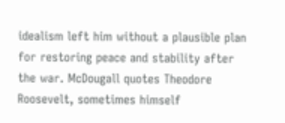idealism left him without a plausible plan for restoring peace and stability after the war. McDougall quotes Theodore Roosevelt, sometimes himself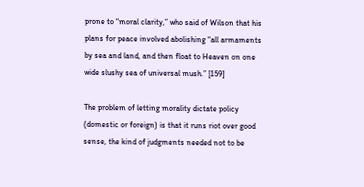prone to “moral clarity,” who said of Wilson that his plans for peace involved abolishing “all armaments by sea and land, and then float to Heaven on one wide slushy sea of universal mush.” [159]

The problem of letting morality dictate policy (domestic or foreign) is that it runs riot over good sense, the kind of judgments needed not to be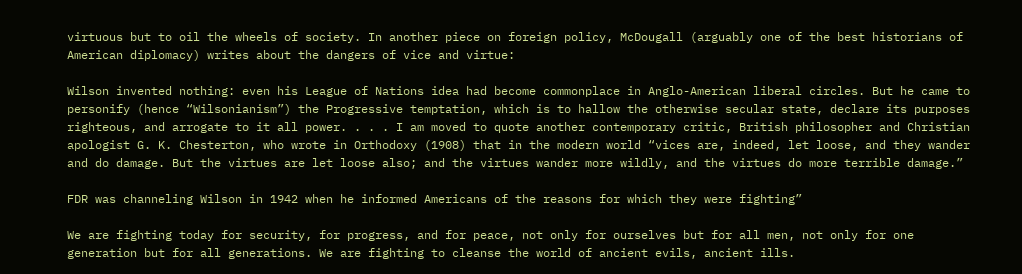virtuous but to oil the wheels of society. In another piece on foreign policy, McDougall (arguably one of the best historians of American diplomacy) writes about the dangers of vice and virtue:

Wilson invented nothing: even his League of Nations idea had become commonplace in Anglo-American liberal circles. But he came to personify (hence “Wilsonianism”) the Progressive temptation, which is to hallow the otherwise secular state, declare its purposes righteous, and arrogate to it all power. . . . I am moved to quote another contemporary critic, British philosopher and Christian apologist G. K. Chesterton, who wrote in Orthodoxy (1908) that in the modern world “vices are, indeed, let loose, and they wander and do damage. But the virtues are let loose also; and the virtues wander more wildly, and the virtues do more terrible damage.”

FDR was channeling Wilson in 1942 when he informed Americans of the reasons for which they were fighting”

We are fighting today for security, for progress, and for peace, not only for ourselves but for all men, not only for one generation but for all generations. We are fighting to cleanse the world of ancient evils, ancient ills.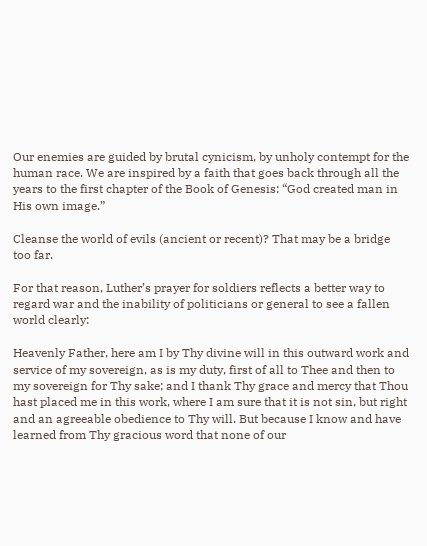Our enemies are guided by brutal cynicism, by unholy contempt for the human race. We are inspired by a faith that goes back through all the years to the first chapter of the Book of Genesis: “God created man in His own image.”

Cleanse the world of evils (ancient or recent)? That may be a bridge too far.

For that reason, Luther’s prayer for soldiers reflects a better way to regard war and the inability of politicians or general to see a fallen world clearly:

Heavenly Father, here am I by Thy divine will in this outward work and service of my sovereign, as is my duty, first of all to Thee and then to my sovereign for Thy sake; and I thank Thy grace and mercy that Thou hast placed me in this work, where I am sure that it is not sin, but right and an agreeable obedience to Thy will. But because I know and have learned from Thy gracious word that none of our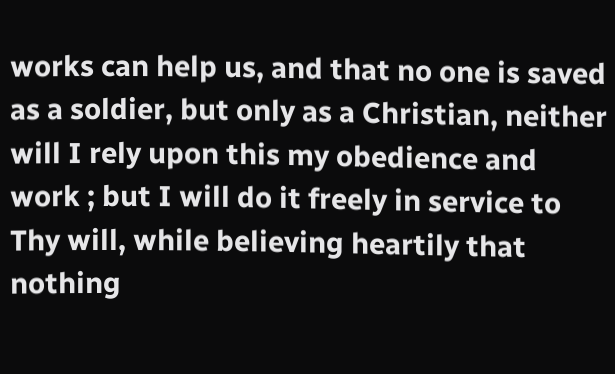works can help us, and that no one is saved as a soldier, but only as a Christian, neither will I rely upon this my obedience and work ; but I will do it freely in service to Thy will, while believing heartily that nothing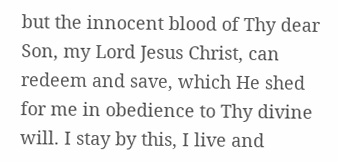but the innocent blood of Thy dear Son, my Lord Jesus Christ, can redeem and save, which He shed for me in obedience to Thy divine will. I stay by this, I live and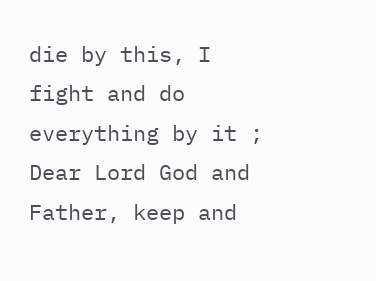die by this, I fight and do everything by it ; Dear Lord God and Father, keep and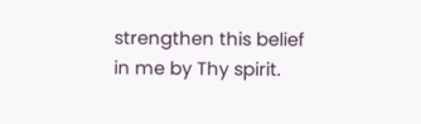strengthen this belief in me by Thy spirit.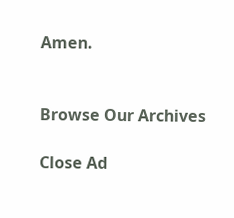Amen.


Browse Our Archives

Close Ad